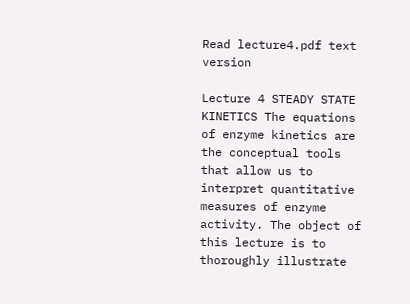Read lecture4.pdf text version

Lecture 4 STEADY STATE KINETICS The equations of enzyme kinetics are the conceptual tools that allow us to interpret quantitative measures of enzyme activity. The object of this lecture is to thoroughly illustrate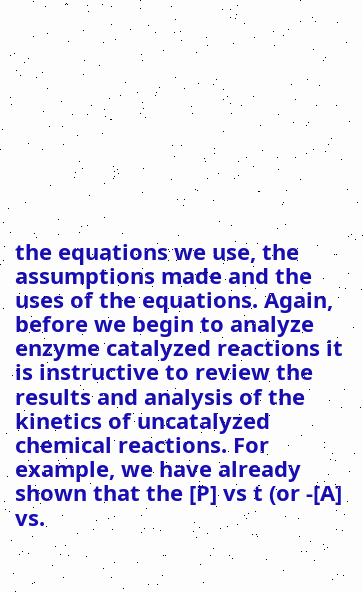the equations we use, the assumptions made and the uses of the equations. Again, before we begin to analyze enzyme catalyzed reactions it is instructive to review the results and analysis of the kinetics of uncatalyzed chemical reactions. For example, we have already shown that the [P] vs t (or -[A] vs.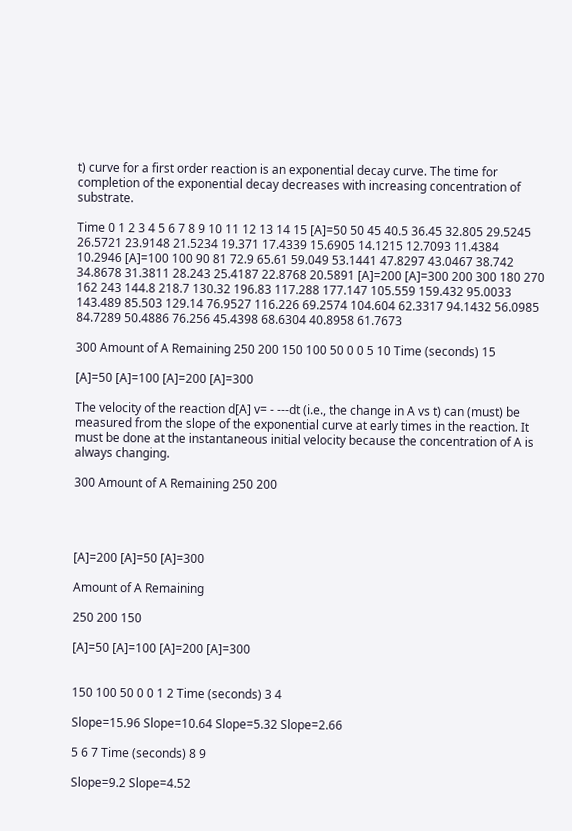t) curve for a first order reaction is an exponential decay curve. The time for completion of the exponential decay decreases with increasing concentration of substrate.

Time 0 1 2 3 4 5 6 7 8 9 10 11 12 13 14 15 [A]=50 50 45 40.5 36.45 32.805 29.5245 26.5721 23.9148 21.5234 19.371 17.4339 15.6905 14.1215 12.7093 11.4384 10.2946 [A]=100 100 90 81 72.9 65.61 59.049 53.1441 47.8297 43.0467 38.742 34.8678 31.3811 28.243 25.4187 22.8768 20.5891 [A]=200 [A]=300 200 300 180 270 162 243 144.8 218.7 130.32 196.83 117.288 177.147 105.559 159.432 95.0033 143.489 85.503 129.14 76.9527 116.226 69.2574 104.604 62.3317 94.1432 56.0985 84.7289 50.4886 76.256 45.4398 68.6304 40.8958 61.7673

300 Amount of A Remaining 250 200 150 100 50 0 0 5 10 Time (seconds) 15

[A]=50 [A]=100 [A]=200 [A]=300

The velocity of the reaction d[A] v= - ---dt (i.e., the change in A vs t) can (must) be measured from the slope of the exponential curve at early times in the reaction. It must be done at the instantaneous initial velocity because the concentration of A is always changing.

300 Amount of A Remaining 250 200




[A]=200 [A]=50 [A]=300

Amount of A Remaining

250 200 150

[A]=50 [A]=100 [A]=200 [A]=300


150 100 50 0 0 1 2 Time (seconds) 3 4

Slope=15.96 Slope=10.64 Slope=5.32 Slope=2.66

5 6 7 Time (seconds) 8 9

Slope=9.2 Slope=4.52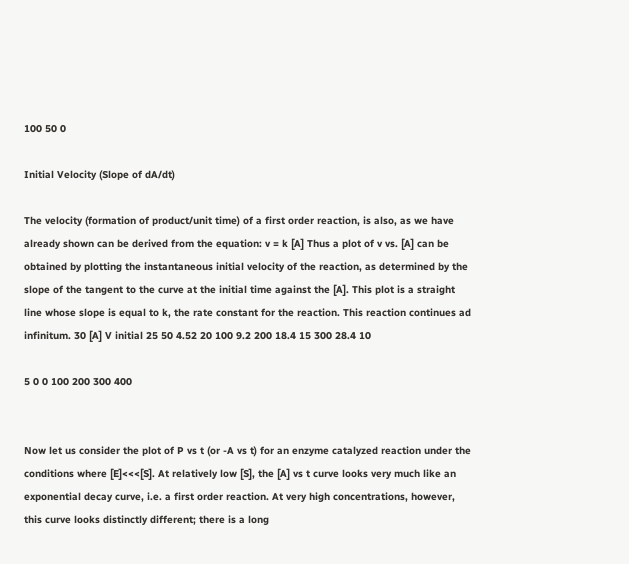100 50 0

Initial Velocity (Slope of dA/dt)

The velocity (formation of product/unit time) of a first order reaction, is also, as we have already shown can be derived from the equation: v = k [A] Thus a plot of v vs. [A] can be obtained by plotting the instantaneous initial velocity of the reaction, as determined by the slope of the tangent to the curve at the initial time against the [A]. This plot is a straight line whose slope is equal to k, the rate constant for the reaction. This reaction continues ad infinitum. 30 [A] V initial 25 50 4.52 20 100 9.2 200 18.4 15 300 28.4 10

5 0 0 100 200 300 400


Now let us consider the plot of P vs t (or -A vs t) for an enzyme catalyzed reaction under the conditions where [E]<<<[S]. At relatively low [S], the [A] vs t curve looks very much like an exponential decay curve, i.e. a first order reaction. At very high concentrations, however, this curve looks distinctly different; there is a long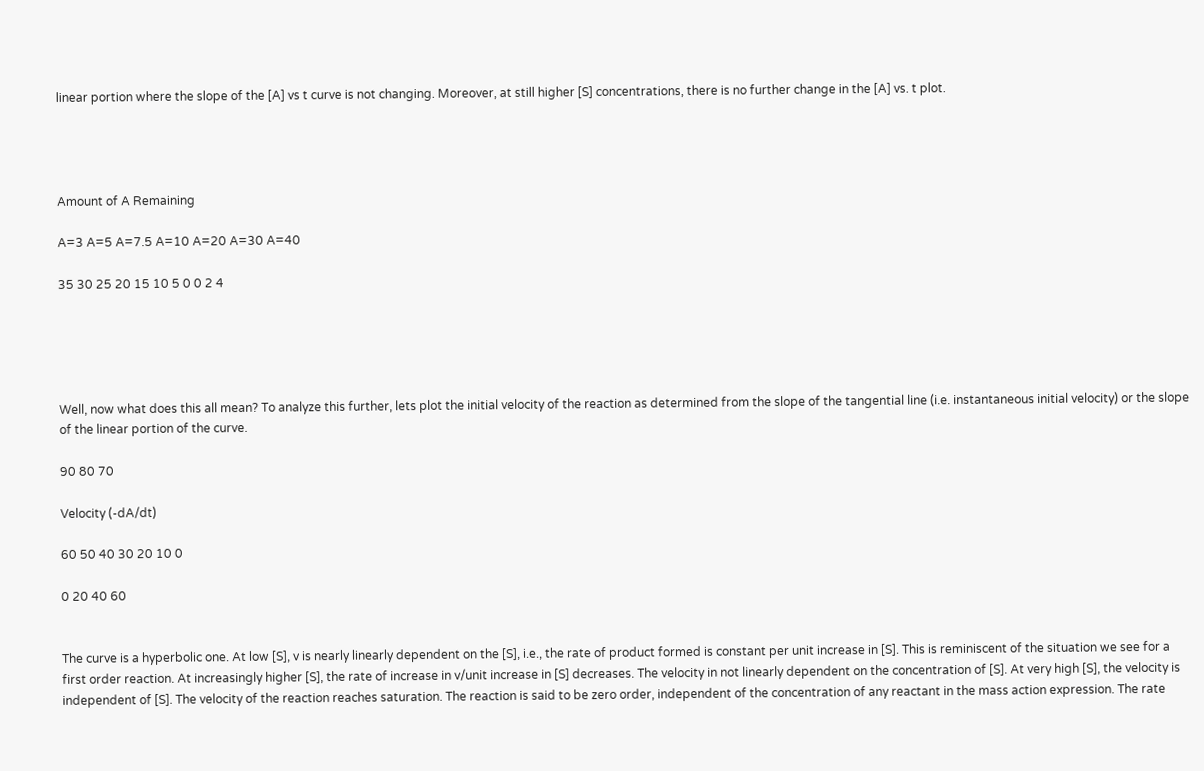linear portion where the slope of the [A] vs t curve is not changing. Moreover, at still higher [S] concentrations, there is no further change in the [A] vs. t plot.




Amount of A Remaining

A=3 A=5 A=7.5 A=10 A=20 A=30 A=40

35 30 25 20 15 10 5 0 0 2 4





Well, now what does this all mean? To analyze this further, lets plot the initial velocity of the reaction as determined from the slope of the tangential line (i.e. instantaneous initial velocity) or the slope of the linear portion of the curve.

90 80 70

Velocity (-dA/dt)

60 50 40 30 20 10 0

0 20 40 60


The curve is a hyperbolic one. At low [S], v is nearly linearly dependent on the [S], i.e., the rate of product formed is constant per unit increase in [S]. This is reminiscent of the situation we see for a first order reaction. At increasingly higher [S], the rate of increase in v/unit increase in [S] decreases. The velocity in not linearly dependent on the concentration of [S]. At very high [S], the velocity is independent of [S]. The velocity of the reaction reaches saturation. The reaction is said to be zero order, independent of the concentration of any reactant in the mass action expression. The rate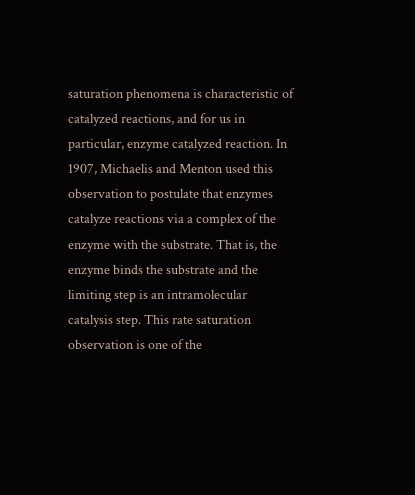saturation phenomena is characteristic of catalyzed reactions, and for us in particular, enzyme catalyzed reaction. In 1907, Michaelis and Menton used this observation to postulate that enzymes catalyze reactions via a complex of the enzyme with the substrate. That is, the enzyme binds the substrate and the limiting step is an intramolecular catalysis step. This rate saturation observation is one of the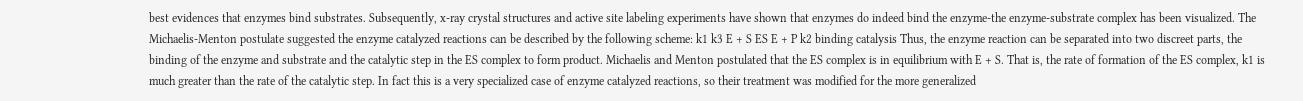best evidences that enzymes bind substrates. Subsequently, x-ray crystal structures and active site labeling experiments have shown that enzymes do indeed bind the enzyme-the enzyme-substrate complex has been visualized. The Michaelis-Menton postulate suggested the enzyme catalyzed reactions can be described by the following scheme: k1 k3 E + S ES E + P k2 binding catalysis Thus, the enzyme reaction can be separated into two discreet parts, the binding of the enzyme and substrate and the catalytic step in the ES complex to form product. Michaelis and Menton postulated that the ES complex is in equilibrium with E + S. That is, the rate of formation of the ES complex, k1 is much greater than the rate of the catalytic step. In fact this is a very specialized case of enzyme catalyzed reactions, so their treatment was modified for the more generalized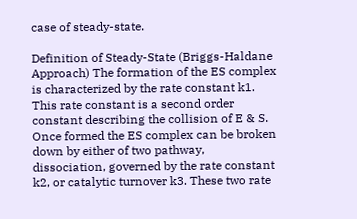case of steady-state.

Definition of Steady-State (Briggs-Haldane Approach) The formation of the ES complex is characterized by the rate constant k1. This rate constant is a second order constant describing the collision of E & S. Once formed the ES complex can be broken down by either of two pathway, dissociation, governed by the rate constant k2, or catalytic turnover k3. These two rate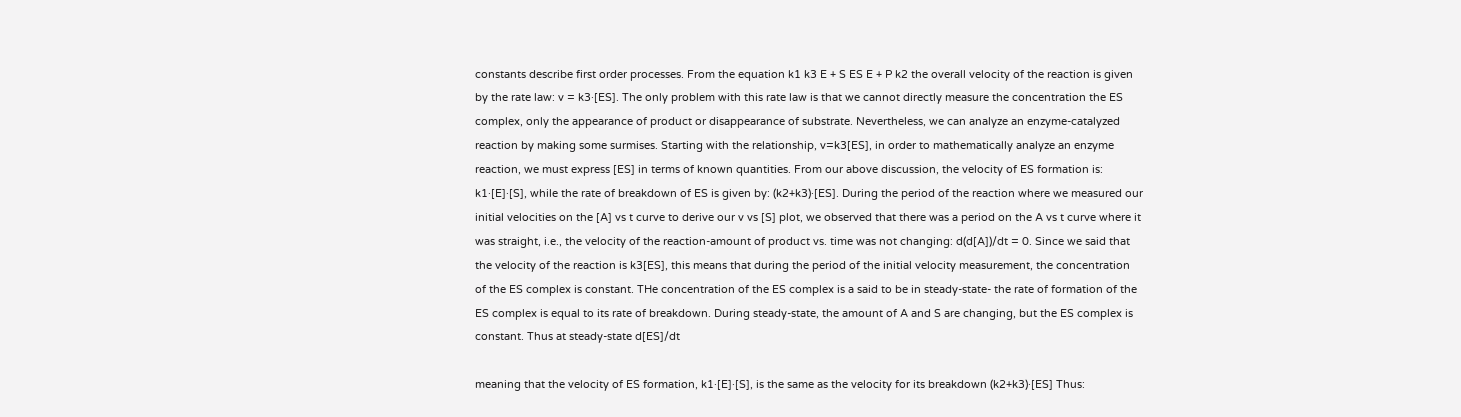constants describe first order processes. From the equation k1 k3 E + S ES E + P k2 the overall velocity of the reaction is given by the rate law: v = k3·[ES]. The only problem with this rate law is that we cannot directly measure the concentration the ES complex, only the appearance of product or disappearance of substrate. Nevertheless, we can analyze an enzyme-catalyzed reaction by making some surmises. Starting with the relationship, v=k3[ES], in order to mathematically analyze an enzyme reaction, we must express [ES] in terms of known quantities. From our above discussion, the velocity of ES formation is: k1·[E]·[S], while the rate of breakdown of ES is given by: (k2+k3)·[ES]. During the period of the reaction where we measured our initial velocities on the [A] vs t curve to derive our v vs [S] plot, we observed that there was a period on the A vs t curve where it was straight, i.e., the velocity of the reaction-amount of product vs. time was not changing: d(d[A])/dt = 0. Since we said that the velocity of the reaction is k3[ES], this means that during the period of the initial velocity measurement, the concentration of the ES complex is constant. THe concentration of the ES complex is a said to be in steady-state- the rate of formation of the ES complex is equal to its rate of breakdown. During steady-state, the amount of A and S are changing, but the ES complex is constant. Thus at steady-state d[ES]/dt

meaning that the velocity of ES formation, k1·[E]·[S], is the same as the velocity for its breakdown (k2+k3)·[ES] Thus: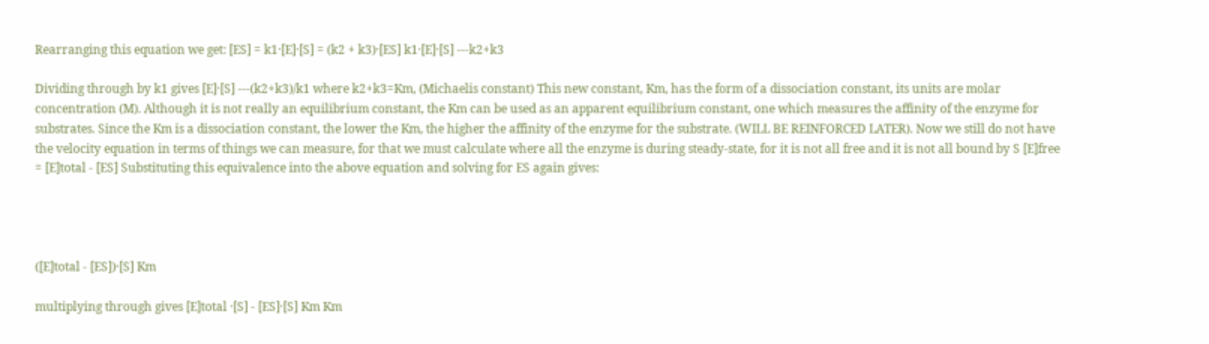Rearranging this equation we get: [ES] = k1·[E]·[S] = (k2 + k3)·[ES] k1·[E]·[S] ---k2+k3

Dividing through by k1 gives [E]·[S] ---(k2+k3)/k1 where k2+k3=Km, (Michaelis constant) This new constant, Km, has the form of a dissociation constant, its units are molar concentration (M). Although it is not really an equilibrium constant, the Km can be used as an apparent equilibrium constant, one which measures the affinity of the enzyme for substrates. Since the Km is a dissociation constant, the lower the Km, the higher the affinity of the enzyme for the substrate. (WILL BE REINFORCED LATER). Now we still do not have the velocity equation in terms of things we can measure, for that we must calculate where all the enzyme is during steady-state, for it is not all free and it is not all bound by S [E]free = [E]total - [ES] Substituting this equivalence into the above equation and solving for ES again gives:




([E]total - [ES])·[S] Km

multiplying through gives [E]total ·[S] - [ES]·[S] Km Km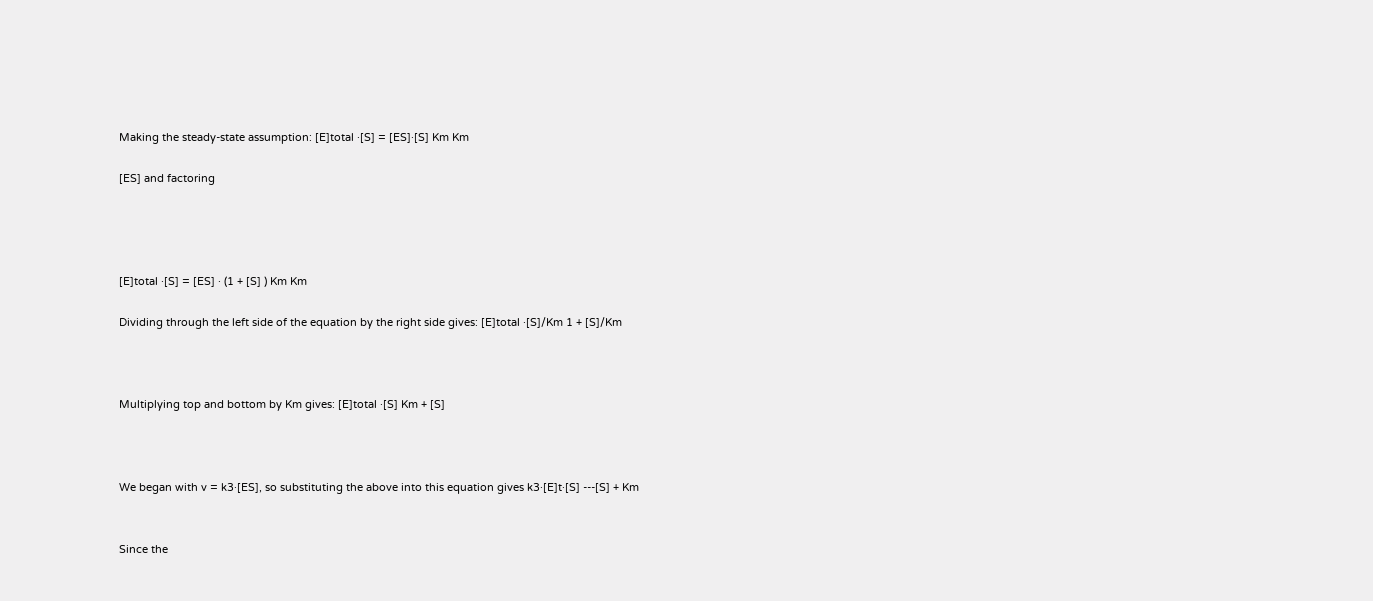Making the steady-state assumption: [E]total ·[S] = [ES]·[S] Km Km

[ES] and factoring




[E]total ·[S] = [ES] · (1 + [S] ) Km Km

Dividing through the left side of the equation by the right side gives: [E]total ·[S]/Km 1 + [S]/Km



Multiplying top and bottom by Km gives: [E]total ·[S] Km + [S]



We began with v = k3·[ES], so substituting the above into this equation gives k3·[E]t·[S] ---[S] + Km


Since the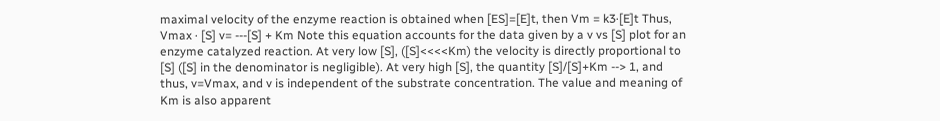maximal velocity of the enzyme reaction is obtained when [ES]=[E]t, then Vm = k3·[E]t Thus, Vmax · [S] v= ---[S] + Km Note this equation accounts for the data given by a v vs [S] plot for an enzyme catalyzed reaction. At very low [S], ([S]<<<<Km) the velocity is directly proportional to [S] ([S] in the denominator is negligible). At very high [S], the quantity [S]/[S]+Km --> 1, and thus, v=Vmax, and v is independent of the substrate concentration. The value and meaning of Km is also apparent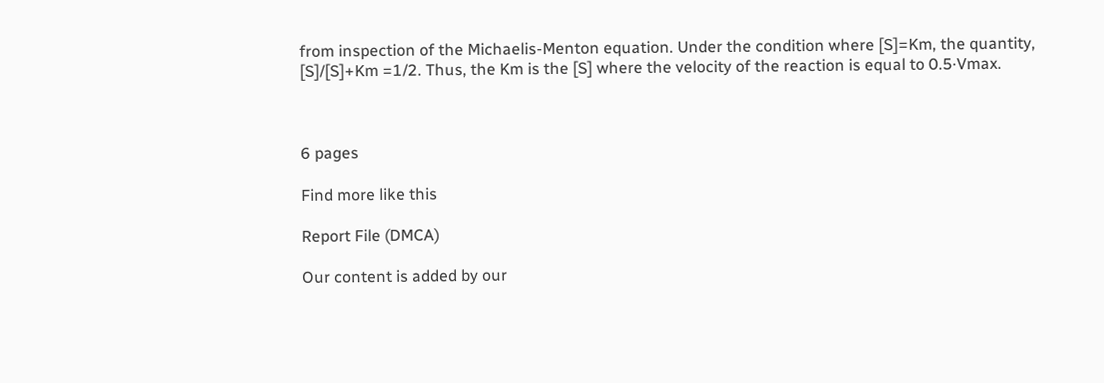from inspection of the Michaelis-Menton equation. Under the condition where [S]=Km, the quantity, [S]/[S]+Km =1/2. Thus, the Km is the [S] where the velocity of the reaction is equal to 0.5·Vmax.



6 pages

Find more like this

Report File (DMCA)

Our content is added by our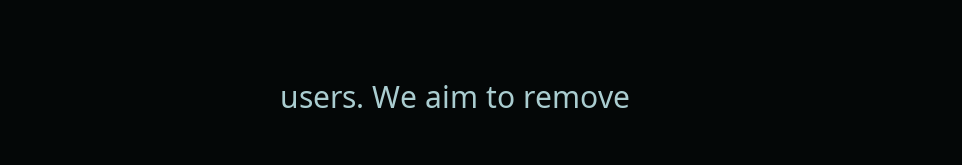users. We aim to remove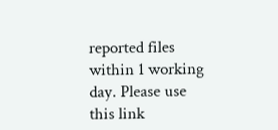reported files within 1 working day. Please use this link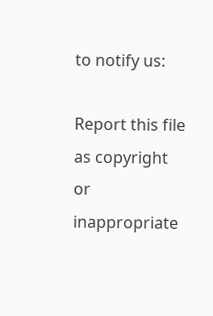to notify us:

Report this file as copyright or inappropriate